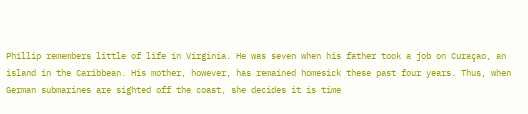Phillip remembers little of life in Virginia. He was seven when his father took a job on Curaçao, an island in the Caribbean. His mother, however, has remained homesick these past four years. Thus, when German submarines are sighted off the coast, she decides it is time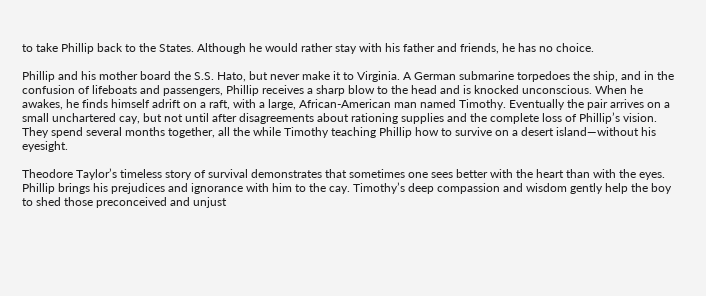to take Phillip back to the States. Although he would rather stay with his father and friends, he has no choice.

Phillip and his mother board the S.S. Hato, but never make it to Virginia. A German submarine torpedoes the ship, and in the confusion of lifeboats and passengers, Phillip receives a sharp blow to the head and is knocked unconscious. When he awakes, he finds himself adrift on a raft, with a large, African-American man named Timothy. Eventually the pair arrives on a small unchartered cay, but not until after disagreements about rationing supplies and the complete loss of Phillip’s vision. They spend several months together, all the while Timothy teaching Phillip how to survive on a desert island—without his eyesight.

Theodore Taylor’s timeless story of survival demonstrates that sometimes one sees better with the heart than with the eyes. Phillip brings his prejudices and ignorance with him to the cay. Timothy’s deep compassion and wisdom gently help the boy to shed those preconceived and unjust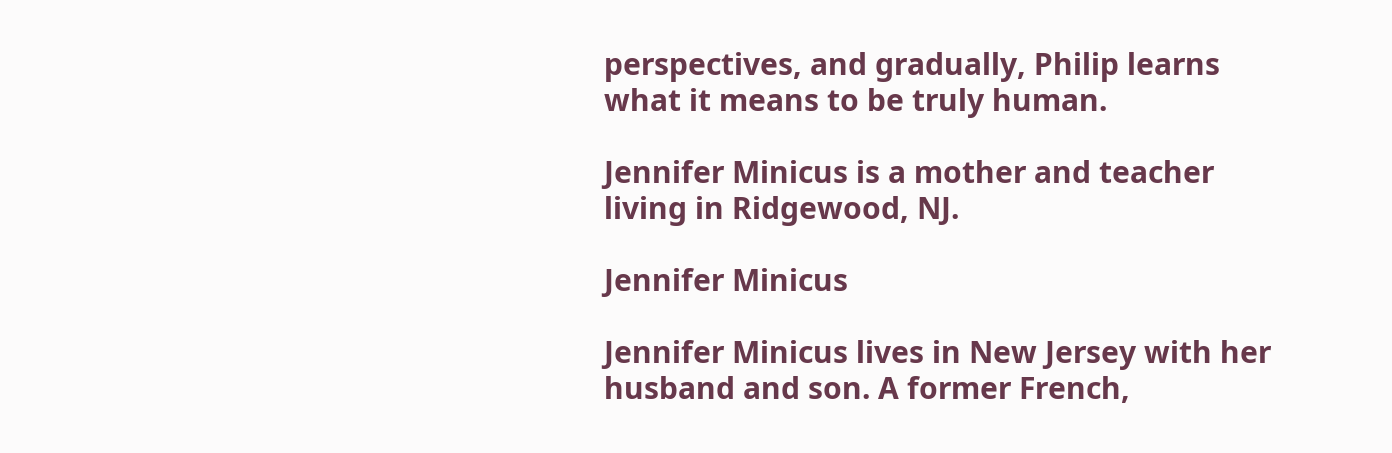perspectives, and gradually, Philip learns what it means to be truly human.

Jennifer Minicus is a mother and teacher living in Ridgewood, NJ.

Jennifer Minicus

Jennifer Minicus lives in New Jersey with her husband and son. A former French,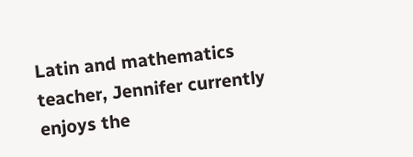Latin and mathematics teacher, Jennifer currently enjoys the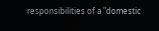responsibilities of a "domestic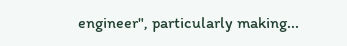engineer", particularly making...